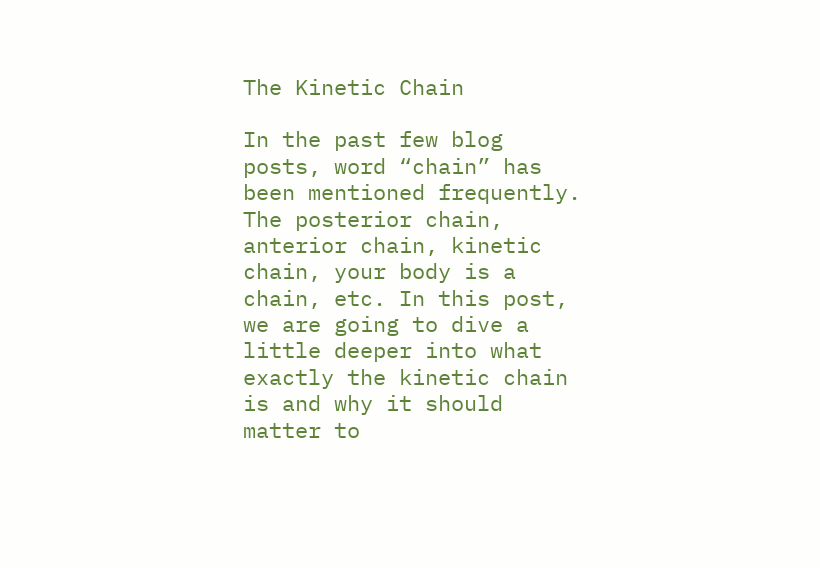The Kinetic Chain

In the past few blog posts, word “chain” has been mentioned frequently.  The posterior chain, anterior chain, kinetic chain, your body is a chain, etc. In this post, we are going to dive a little deeper into what exactly the kinetic chain is and why it should matter to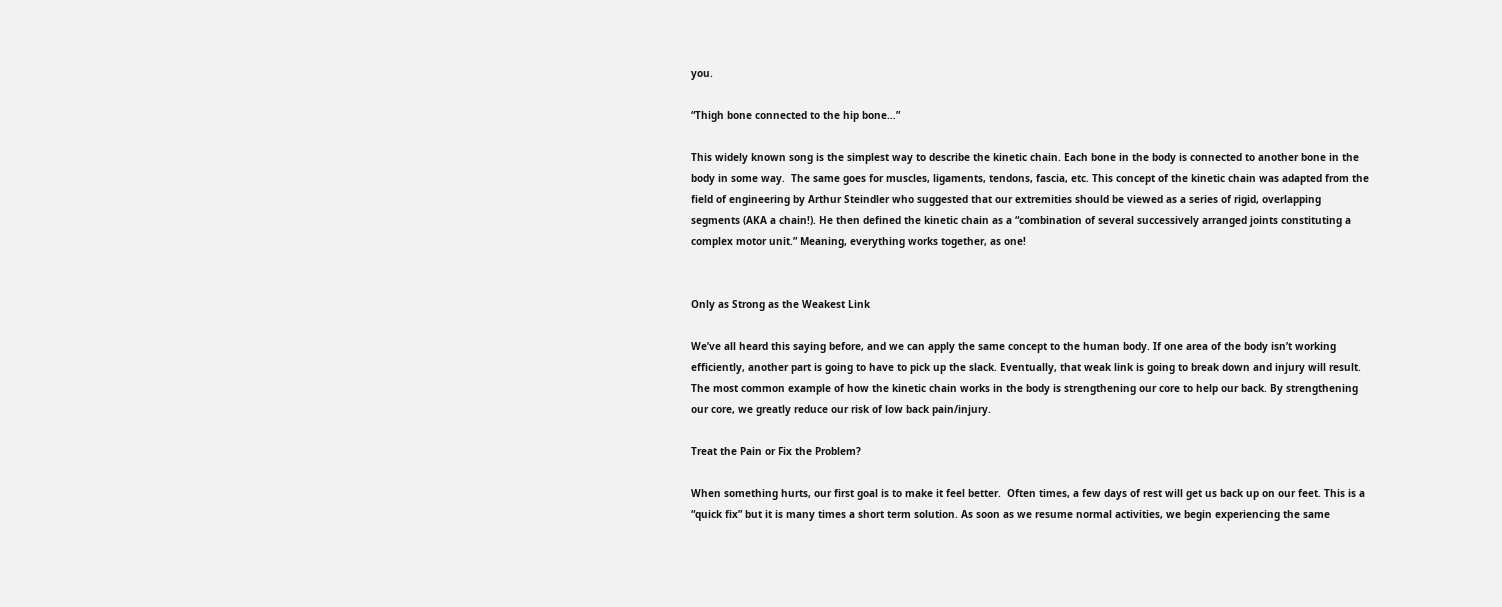you.

“Thigh bone connected to the hip bone…”

This widely known song is the simplest way to describe the kinetic chain. Each bone in the body is connected to another bone in the body in some way.  The same goes for muscles, ligaments, tendons, fascia, etc. This concept of the kinetic chain was adapted from the field of engineering by Arthur Steindler who suggested that our extremities should be viewed as a series of rigid, overlapping segments (AKA a chain!). He then defined the kinetic chain as a “combination of several successively arranged joints constituting a complex motor unit.” Meaning, everything works together, as one!


Only as Strong as the Weakest Link

We’ve all heard this saying before, and we can apply the same concept to the human body. If one area of the body isn’t working efficiently, another part is going to have to pick up the slack. Eventually, that weak link is going to break down and injury will result. The most common example of how the kinetic chain works in the body is strengthening our core to help our back. By strengthening our core, we greatly reduce our risk of low back pain/injury.

Treat the Pain or Fix the Problem?

When something hurts, our first goal is to make it feel better.  Often times, a few days of rest will get us back up on our feet. This is a “quick fix” but it is many times a short term solution. As soon as we resume normal activities, we begin experiencing the same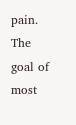pain. The goal of most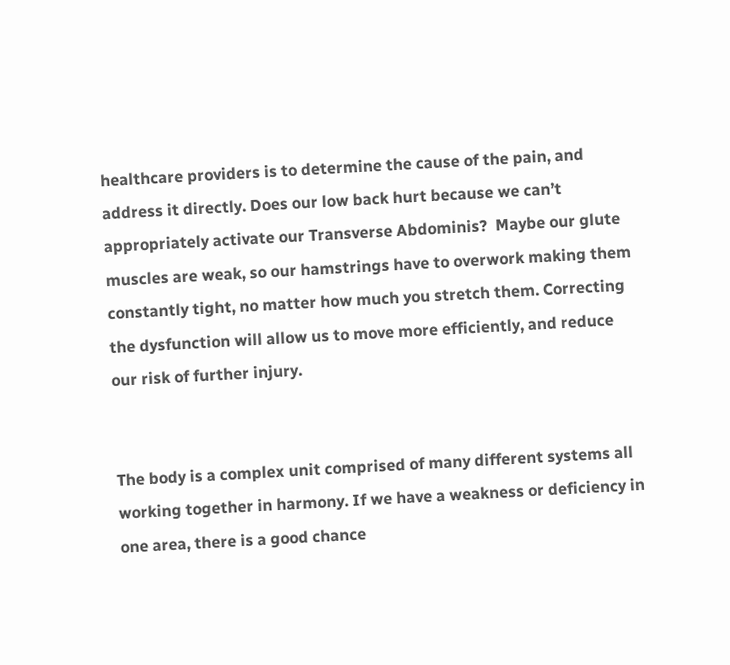healthcare providers is to determine the cause of the pain, and address it directly. Does our low back hurt because we can’t appropriately activate our Transverse Abdominis?  Maybe our glute muscles are weak, so our hamstrings have to overwork making them constantly tight, no matter how much you stretch them. Correcting the dysfunction will allow us to move more efficiently, and reduce our risk of further injury.


The body is a complex unit comprised of many different systems all working together in harmony. If we have a weakness or deficiency in one area, there is a good chance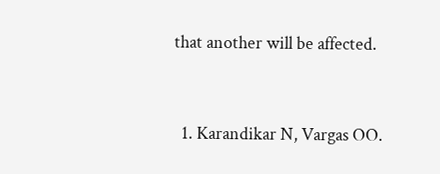that another will be affected.


  1. Karandikar N, Vargas OO.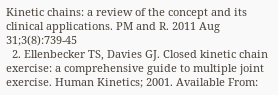Kinetic chains: a review of the concept and its clinical applications. PM and R. 2011 Aug 31;3(8):739-45
  2. Ellenbecker TS, Davies GJ. Closed kinetic chain exercise: a comprehensive guide to multiple joint exercise. Human Kinetics; 2001. Available From: